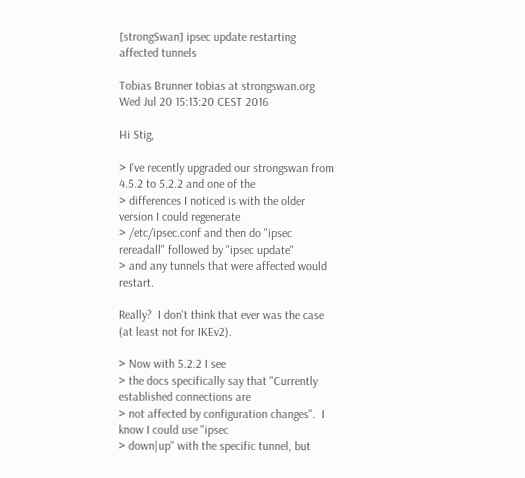[strongSwan] ipsec update restarting affected tunnels

Tobias Brunner tobias at strongswan.org
Wed Jul 20 15:13:20 CEST 2016

Hi Stig,

> I've recently upgraded our strongswan from 4.5.2 to 5.2.2 and one of the
> differences I noticed is with the older version I could regenerate
> /etc/ipsec.conf and then do "ipsec rereadall" followed by "ipsec update"
> and any tunnels that were affected would restart.

Really?  I don't think that ever was the case (at least not for IKEv2).

> Now with 5.2.2 I see
> the docs specifically say that "Currently established connections are
> not affected by configuration changes".  I know I could use "ipsec
> down|up" with the specific tunnel, but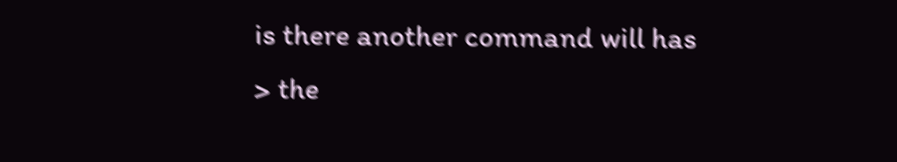is there another command will has
> the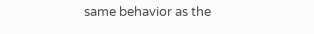same behavior as the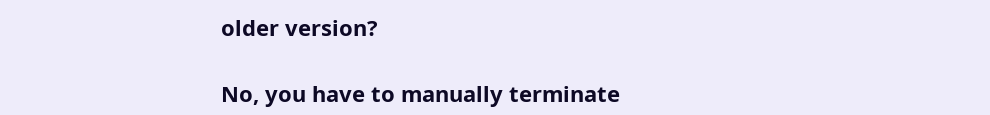older version?

No, you have to manually terminate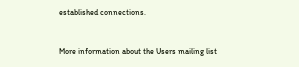established connections.


More information about the Users mailing list